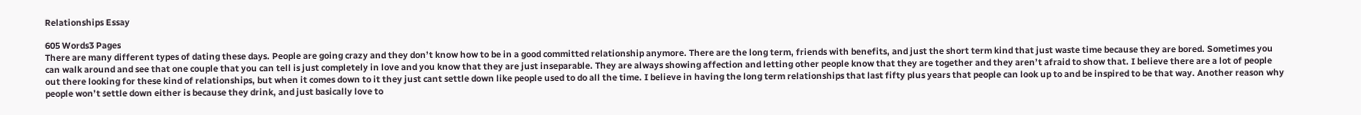Relationships Essay

605 Words3 Pages
There are many different types of dating these days. People are going crazy and they don’t know how to be in a good committed relationship anymore. There are the long term, friends with benefits, and just the short term kind that just waste time because they are bored. Sometimes you can walk around and see that one couple that you can tell is just completely in love and you know that they are just inseparable. They are always showing affection and letting other people know that they are together and they aren’t afraid to show that. I believe there are a lot of people out there looking for these kind of relationships, but when it comes down to it they just cant settle down like people used to do all the time. I believe in having the long term relationships that last fifty plus years that people can look up to and be inspired to be that way. Another reason why people won’t settle down either is because they drink, and just basically love to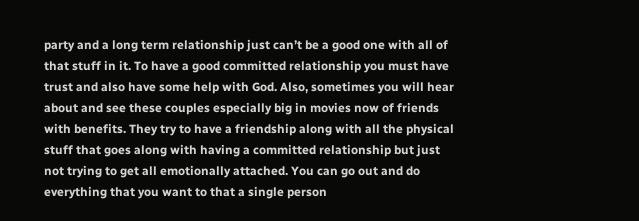party and a long term relationship just can’t be a good one with all of that stuff in it. To have a good committed relationship you must have trust and also have some help with God. Also, sometimes you will hear about and see these couples especially big in movies now of friends with benefits. They try to have a friendship along with all the physical stuff that goes along with having a committed relationship but just not trying to get all emotionally attached. You can go out and do everything that you want to that a single person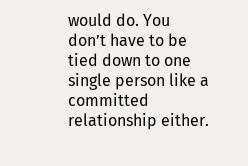would do. You don’t have to be tied down to one single person like a committed relationship either.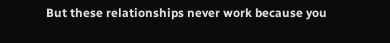But these relationships never work because you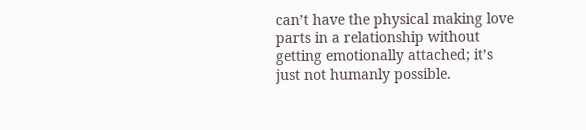can’t have the physical making love parts in a relationship without getting emotionally attached; it’s just not humanly possible.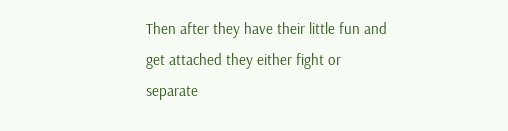Then after they have their little fun and get attached they either fight or separate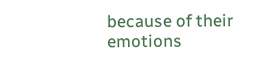because of their emotions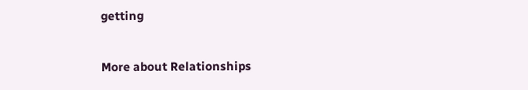getting

More about Relationships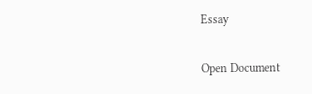Essay

Open Document